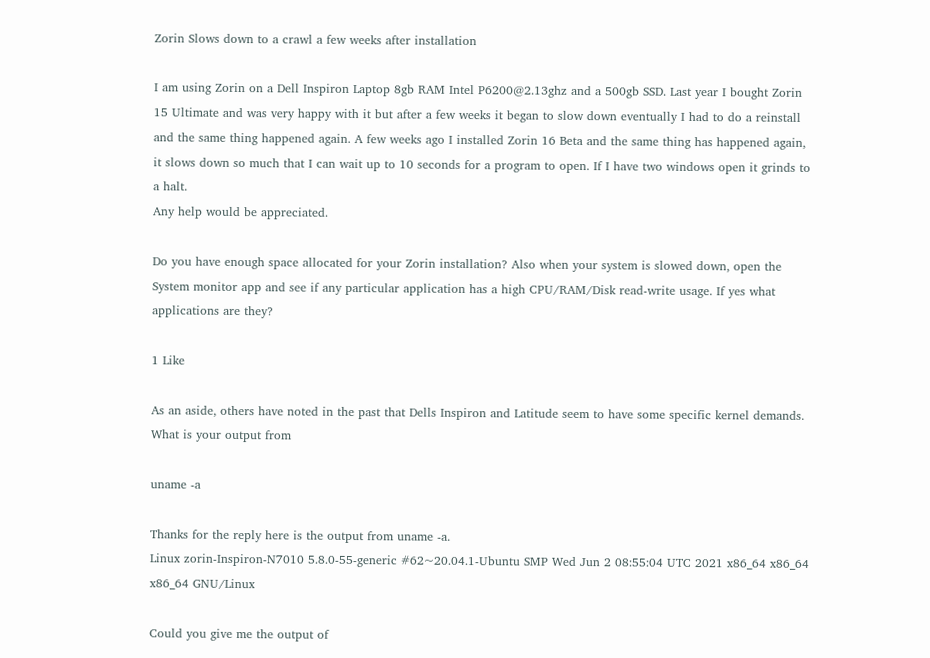Zorin Slows down to a crawl a few weeks after installation

I am using Zorin on a Dell Inspiron Laptop 8gb RAM Intel P6200@2.13ghz and a 500gb SSD. Last year I bought Zorin 15 Ultimate and was very happy with it but after a few weeks it began to slow down eventually I had to do a reinstall and the same thing happened again. A few weeks ago I installed Zorin 16 Beta and the same thing has happened again, it slows down so much that I can wait up to 10 seconds for a program to open. If I have two windows open it grinds to a halt.
Any help would be appreciated.

Do you have enough space allocated for your Zorin installation? Also when your system is slowed down, open the System monitor app and see if any particular application has a high CPU/RAM/Disk read-write usage. If yes what applications are they?

1 Like

As an aside, others have noted in the past that Dells Inspiron and Latitude seem to have some specific kernel demands. What is your output from

uname -a

Thanks for the reply here is the output from uname -a.
Linux zorin-Inspiron-N7010 5.8.0-55-generic #62~20.04.1-Ubuntu SMP Wed Jun 2 08:55:04 UTC 2021 x86_64 x86_64 x86_64 GNU/Linux

Could you give me the output of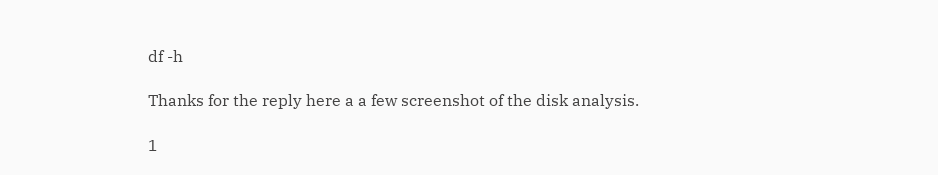df -h

Thanks for the reply here a a few screenshot of the disk analysis.

1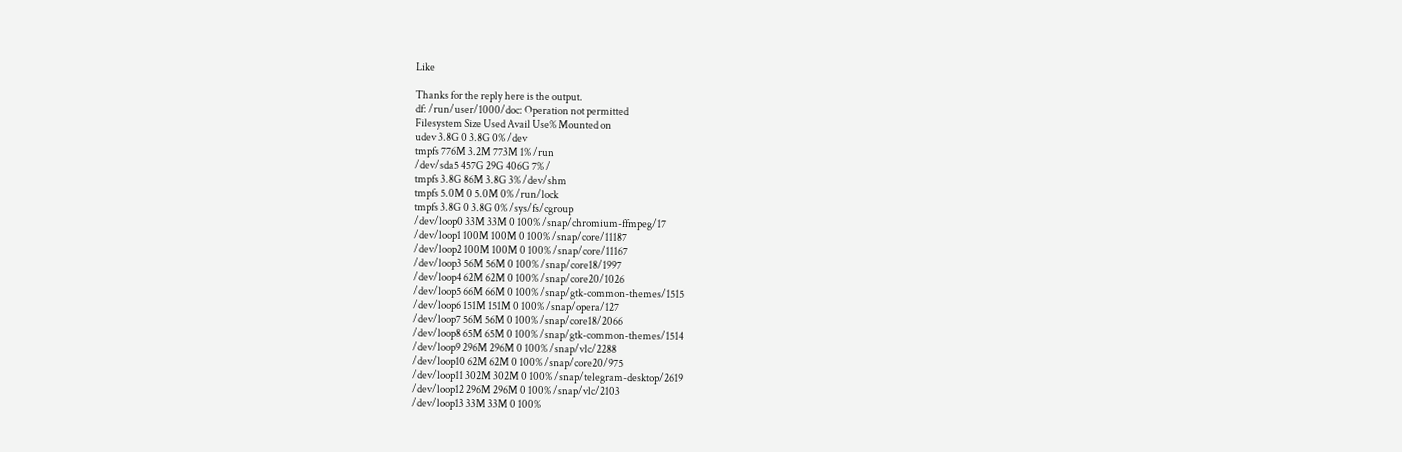Like

Thanks for the reply here is the output.
df: /run/user/1000/doc: Operation not permitted
Filesystem Size Used Avail Use% Mounted on
udev 3.8G 0 3.8G 0% /dev
tmpfs 776M 3.2M 773M 1% /run
/dev/sda5 457G 29G 406G 7% /
tmpfs 3.8G 86M 3.8G 3% /dev/shm
tmpfs 5.0M 0 5.0M 0% /run/lock
tmpfs 3.8G 0 3.8G 0% /sys/fs/cgroup
/dev/loop0 33M 33M 0 100% /snap/chromium-ffmpeg/17
/dev/loop1 100M 100M 0 100% /snap/core/11187
/dev/loop2 100M 100M 0 100% /snap/core/11167
/dev/loop3 56M 56M 0 100% /snap/core18/1997
/dev/loop4 62M 62M 0 100% /snap/core20/1026
/dev/loop5 66M 66M 0 100% /snap/gtk-common-themes/1515
/dev/loop6 151M 151M 0 100% /snap/opera/127
/dev/loop7 56M 56M 0 100% /snap/core18/2066
/dev/loop8 65M 65M 0 100% /snap/gtk-common-themes/1514
/dev/loop9 296M 296M 0 100% /snap/vlc/2288
/dev/loop10 62M 62M 0 100% /snap/core20/975
/dev/loop11 302M 302M 0 100% /snap/telegram-desktop/2619
/dev/loop12 296M 296M 0 100% /snap/vlc/2103
/dev/loop13 33M 33M 0 100%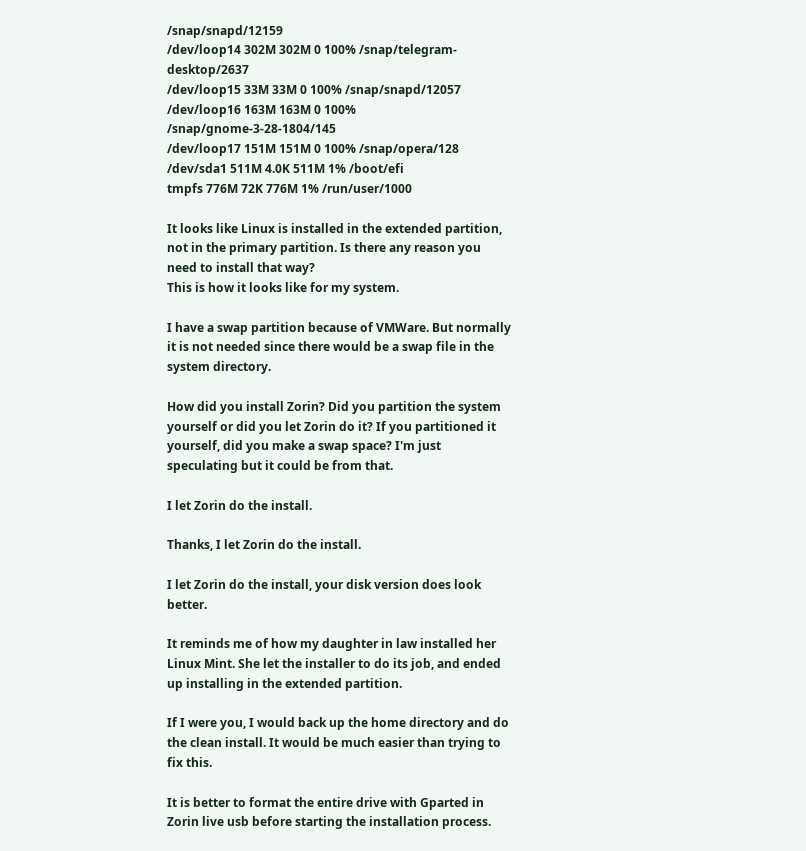/snap/snapd/12159
/dev/loop14 302M 302M 0 100% /snap/telegram-desktop/2637
/dev/loop15 33M 33M 0 100% /snap/snapd/12057
/dev/loop16 163M 163M 0 100% /snap/gnome-3-28-1804/145
/dev/loop17 151M 151M 0 100% /snap/opera/128
/dev/sda1 511M 4.0K 511M 1% /boot/efi
tmpfs 776M 72K 776M 1% /run/user/1000

It looks like Linux is installed in the extended partition, not in the primary partition. Is there any reason you need to install that way?
This is how it looks like for my system.

I have a swap partition because of VMWare. But normally it is not needed since there would be a swap file in the system directory.

How did you install Zorin? Did you partition the system yourself or did you let Zorin do it? If you partitioned it yourself, did you make a swap space? I'm just speculating but it could be from that.

I let Zorin do the install.

Thanks, I let Zorin do the install.

I let Zorin do the install, your disk version does look better.

It reminds me of how my daughter in law installed her Linux Mint. She let the installer to do its job, and ended up installing in the extended partition.

If I were you, I would back up the home directory and do the clean install. It would be much easier than trying to fix this.

It is better to format the entire drive with Gparted in Zorin live usb before starting the installation process.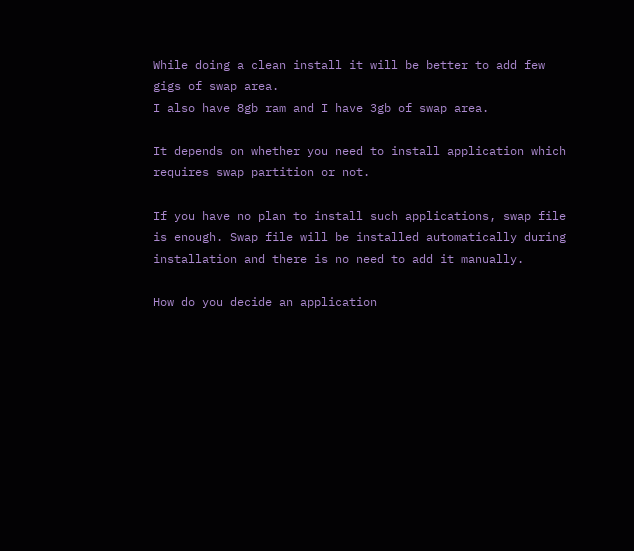While doing a clean install it will be better to add few gigs of swap area.
I also have 8gb ram and I have 3gb of swap area.

It depends on whether you need to install application which requires swap partition or not.

If you have no plan to install such applications, swap file is enough. Swap file will be installed automatically during installation and there is no need to add it manually.

How do you decide an application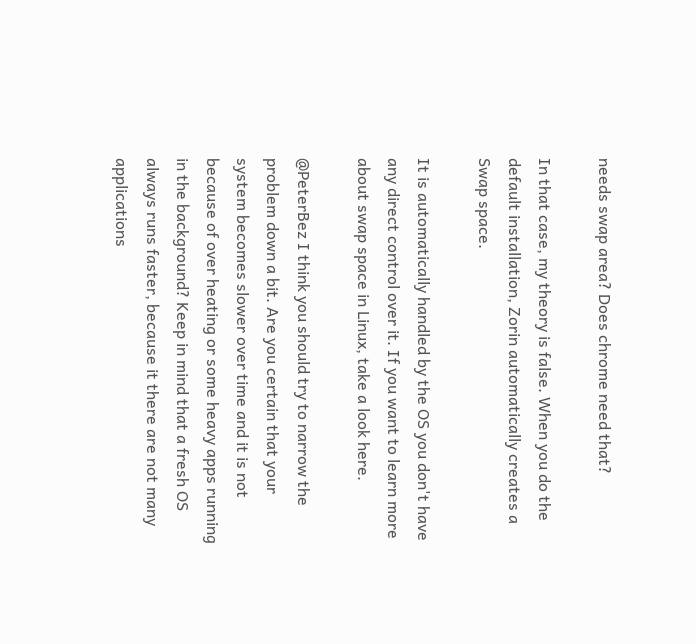needs swap area? Does chrome need that?

In that case, my theory is false. When you do the default installation, Zorin automatically creates a Swap space.

It is automatically handled by the OS you don't have any direct control over it. If you want to learn more about swap space in Linux, take a look here.

@PeterBez I think you should try to narrow the problem down a bit. Are you certain that your system becomes slower over time and it is not because of over heating or some heavy apps running in the background? Keep in mind that a fresh OS always runs faster, because it there are not many applications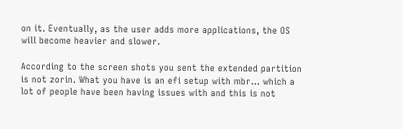on it. Eventually, as the user adds more applications, the OS will become heavier and slower.

According to the screen shots you sent the extended partition is not zorin. What you have is an efi setup with mbr... which a lot of people have been having issues with and this is not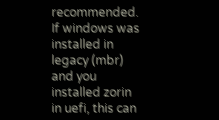recommended. If windows was installed in legacy (mbr) and you installed zorin in uefi, this can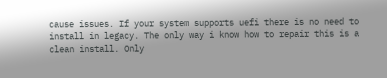cause issues. If your system supports uefi there is no need to install in legacy. The only way i know how to repair this is a clean install. Only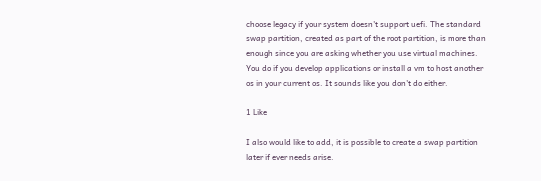choose legacy if your system doesn't support uefi. The standard swap partition, created as part of the root partition, is more than enough since you are asking whether you use virtual machines. You do if you develop applications or install a vm to host another os in your current os. It sounds like you don't do either.

1 Like

I also would like to add, it is possible to create a swap partition later if ever needs arise.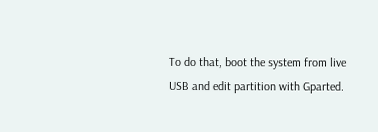To do that, boot the system from live USB and edit partition with Gparted.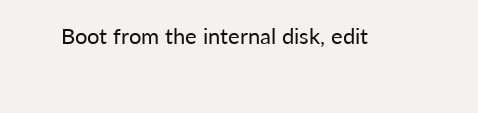Boot from the internal disk, edit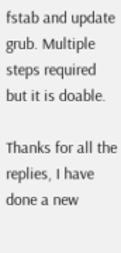fstab and update grub. Multiple steps required but it is doable.

Thanks for all the replies, I have done a new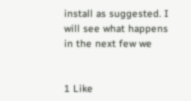install as suggested. I will see what happens in the next few we


1 Like